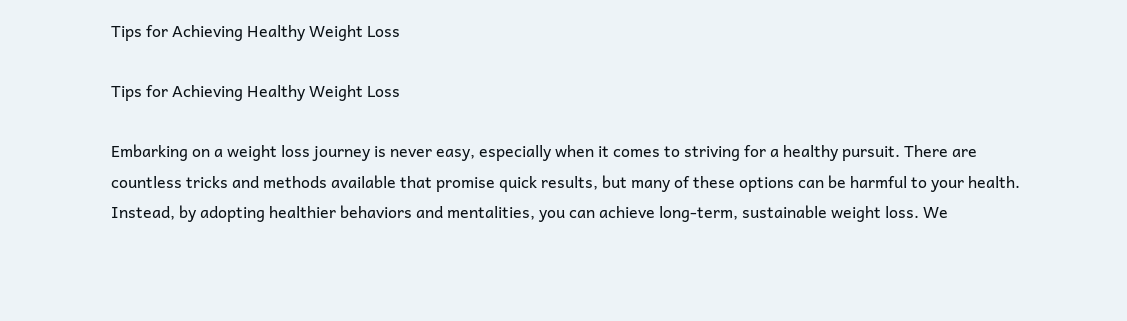Tips for Achieving Healthy Weight Loss

Tips for Achieving Healthy Weight Loss

Embarking on a weight loss journey is never easy, especially when it comes to striving for a healthy pursuit. There are countless tricks and methods available that promise quick results, but many of these options can be harmful to your health. Instead, by adopting healthier behaviors and mentalities, you can achieve long-term, sustainable weight loss. We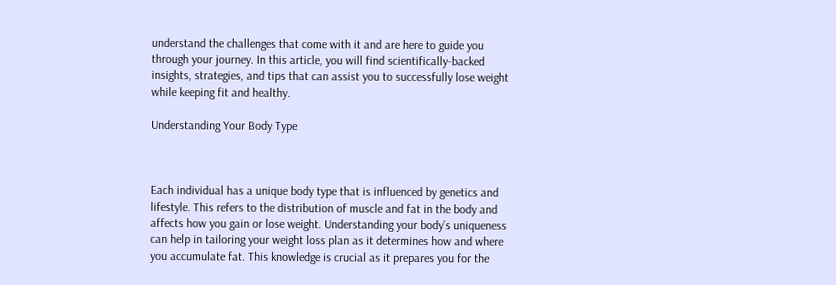understand the challenges that come with it and are here to guide you through your journey. In this article, you will find scientifically-backed insights, strategies, and tips that can assist you to successfully lose weight while keeping fit and healthy.

Understanding Your Body Type



Each individual has a unique body type that is influenced by genetics and lifestyle. This refers to the distribution of muscle and fat in the body and affects how you gain or lose weight. Understanding your body’s uniqueness can help in tailoring your weight loss plan as it determines how and where you accumulate fat. This knowledge is crucial as it prepares you for the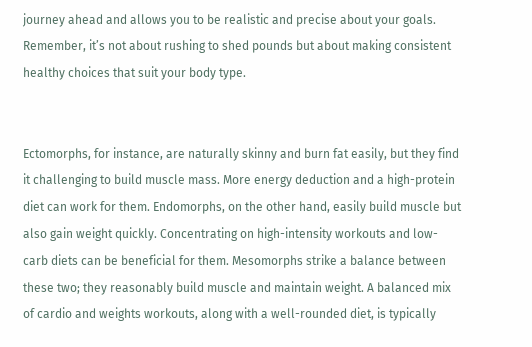journey ahead and allows you to be realistic and precise about your goals. Remember, it’s not about rushing to shed pounds but about making consistent healthy choices that suit your body type.


Ectomorphs, for instance, are naturally skinny and burn fat easily, but they find it challenging to build muscle mass. More energy deduction and a high-protein diet can work for them. Endomorphs, on the other hand, easily build muscle but also gain weight quickly. Concentrating on high-intensity workouts and low-carb diets can be beneficial for them. Mesomorphs strike a balance between these two; they reasonably build muscle and maintain weight. A balanced mix of cardio and weights workouts, along with a well-rounded diet, is typically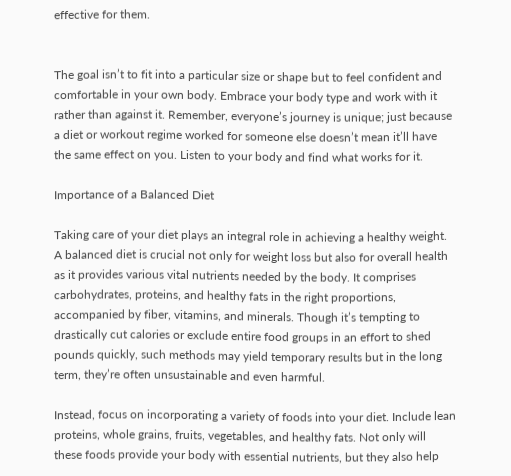effective for them.


The goal isn’t to fit into a particular size or shape but to feel confident and comfortable in your own body. Embrace your body type and work with it rather than against it. Remember, everyone’s journey is unique; just because a diet or workout regime worked for someone else doesn’t mean it’ll have the same effect on you. Listen to your body and find what works for it.

Importance of a Balanced Diet

Taking care of your diet plays an integral role in achieving a healthy weight. A balanced diet is crucial not only for weight loss but also for overall health as it provides various vital nutrients needed by the body. It comprises carbohydrates, proteins, and healthy fats in the right proportions, accompanied by fiber, vitamins, and minerals. Though it’s tempting to drastically cut calories or exclude entire food groups in an effort to shed pounds quickly, such methods may yield temporary results but in the long term, they’re often unsustainable and even harmful.

Instead, focus on incorporating a variety of foods into your diet. Include lean proteins, whole grains, fruits, vegetables, and healthy fats. Not only will these foods provide your body with essential nutrients, but they also help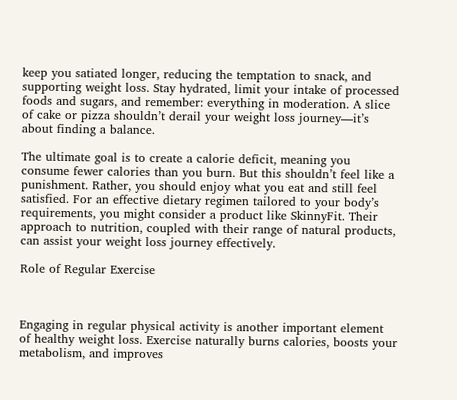keep you satiated longer, reducing the temptation to snack, and supporting weight loss. Stay hydrated, limit your intake of processed foods and sugars, and remember: everything in moderation. A slice of cake or pizza shouldn’t derail your weight loss journey—it’s about finding a balance.

The ultimate goal is to create a calorie deficit, meaning you consume fewer calories than you burn. But this shouldn’t feel like a punishment. Rather, you should enjoy what you eat and still feel satisfied. For an effective dietary regimen tailored to your body’s requirements, you might consider a product like SkinnyFit. Their approach to nutrition, coupled with their range of natural products, can assist your weight loss journey effectively.

Role of Regular Exercise



Engaging in regular physical activity is another important element of healthy weight loss. Exercise naturally burns calories, boosts your metabolism, and improves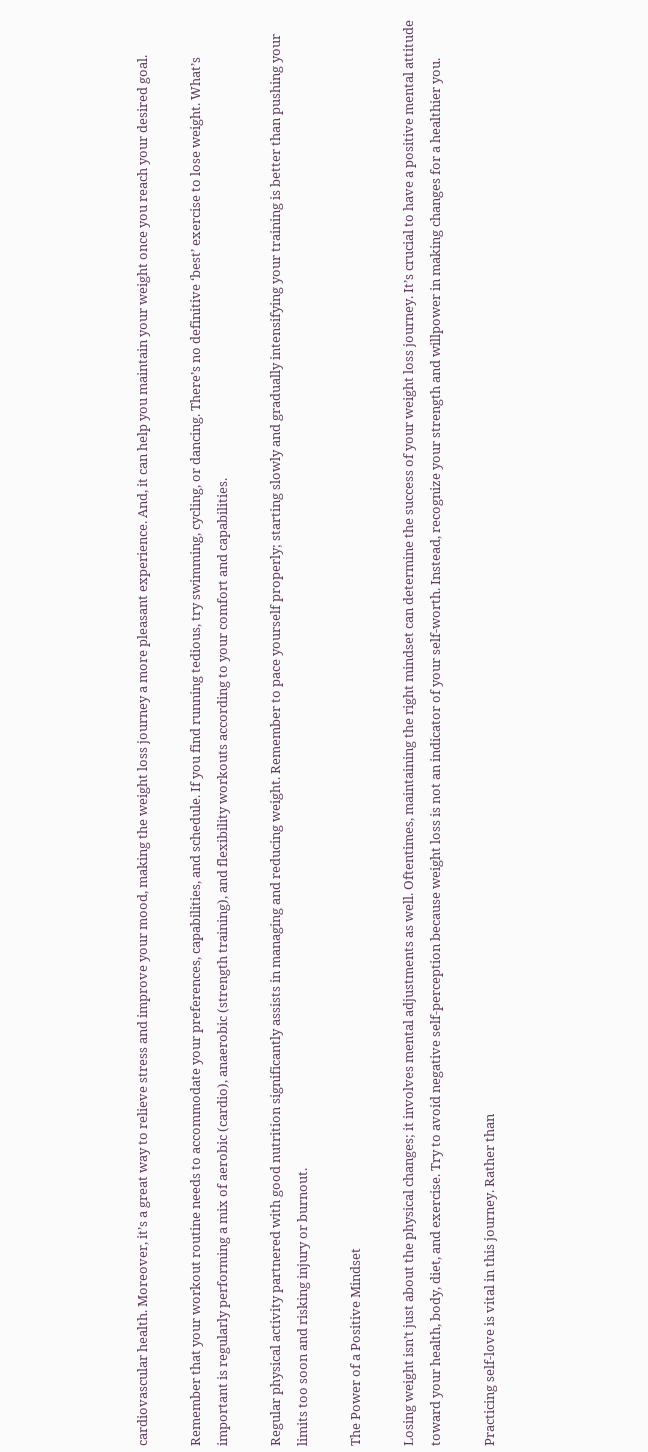cardiovascular health. Moreover, it’s a great way to relieve stress and improve your mood, making the weight loss journey a more pleasant experience. And, it can help you maintain your weight once you reach your desired goal.

Remember that your workout routine needs to accommodate your preferences, capabilities, and schedule. If you find running tedious, try swimming, cycling, or dancing. There’s no definitive ‘best’ exercise to lose weight. What’s important is regularly performing a mix of aerobic (cardio), anaerobic (strength training), and flexibility workouts according to your comfort and capabilities.

Regular physical activity partnered with good nutrition significantly assists in managing and reducing weight. Remember to pace yourself properly; starting slowly and gradually intensifying your training is better than pushing your limits too soon and risking injury or burnout.

The Power of a Positive Mindset

Losing weight isn’t just about the physical changes; it involves mental adjustments as well. Oftentimes, maintaining the right mindset can determine the success of your weight loss journey. It’s crucial to have a positive mental attitude toward your health, body, diet, and exercise. Try to avoid negative self-perception because weight loss is not an indicator of your self-worth. Instead, recognize your strength and willpower in making changes for a healthier you.

Practicing self-love is vital in this journey. Rather than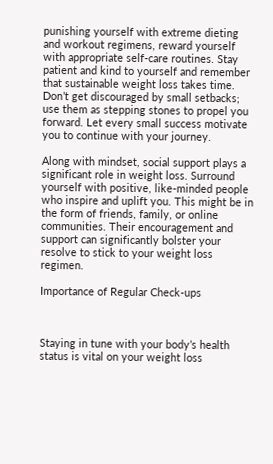punishing yourself with extreme dieting and workout regimens, reward yourself with appropriate self-care routines. Stay patient and kind to yourself and remember that sustainable weight loss takes time. Don’t get discouraged by small setbacks; use them as stepping stones to propel you forward. Let every small success motivate you to continue with your journey.

Along with mindset, social support plays a significant role in weight loss. Surround yourself with positive, like-minded people who inspire and uplift you. This might be in the form of friends, family, or online communities. Their encouragement and support can significantly bolster your resolve to stick to your weight loss regimen.

Importance of Regular Check-ups



Staying in tune with your body’s health status is vital on your weight loss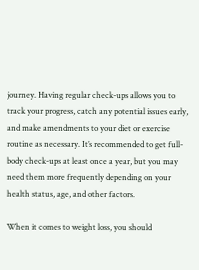journey. Having regular check-ups allows you to track your progress, catch any potential issues early, and make amendments to your diet or exercise routine as necessary. It’s recommended to get full-body check-ups at least once a year, but you may need them more frequently depending on your health status, age, and other factors.

When it comes to weight loss, you should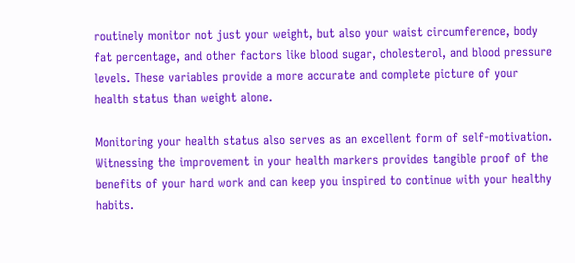routinely monitor not just your weight, but also your waist circumference, body fat percentage, and other factors like blood sugar, cholesterol, and blood pressure levels. These variables provide a more accurate and complete picture of your health status than weight alone.

Monitoring your health status also serves as an excellent form of self-motivation. Witnessing the improvement in your health markers provides tangible proof of the benefits of your hard work and can keep you inspired to continue with your healthy habits.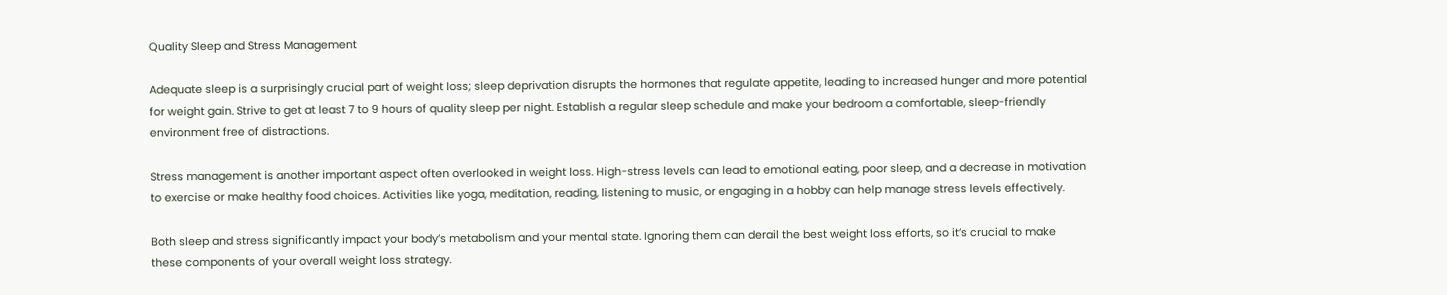Quality Sleep and Stress Management

Adequate sleep is a surprisingly crucial part of weight loss; sleep deprivation disrupts the hormones that regulate appetite, leading to increased hunger and more potential for weight gain. Strive to get at least 7 to 9 hours of quality sleep per night. Establish a regular sleep schedule and make your bedroom a comfortable, sleep-friendly environment free of distractions.

Stress management is another important aspect often overlooked in weight loss. High-stress levels can lead to emotional eating, poor sleep, and a decrease in motivation to exercise or make healthy food choices. Activities like yoga, meditation, reading, listening to music, or engaging in a hobby can help manage stress levels effectively.

Both sleep and stress significantly impact your body’s metabolism and your mental state. Ignoring them can derail the best weight loss efforts, so it’s crucial to make these components of your overall weight loss strategy.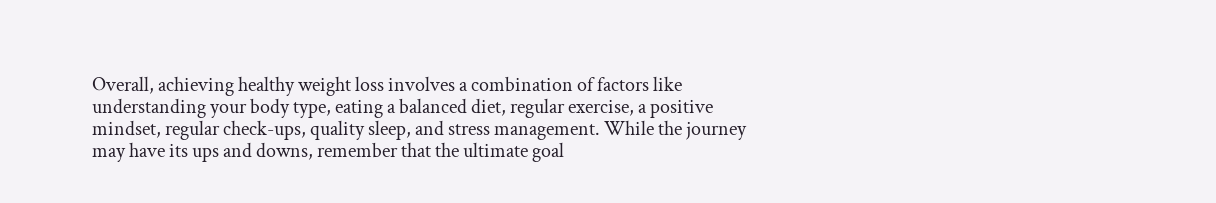Overall, achieving healthy weight loss involves a combination of factors like understanding your body type, eating a balanced diet, regular exercise, a positive mindset, regular check-ups, quality sleep, and stress management. While the journey may have its ups and downs, remember that the ultimate goal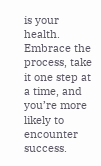is your health. Embrace the process, take it one step at a time, and you’re more likely to encounter success.